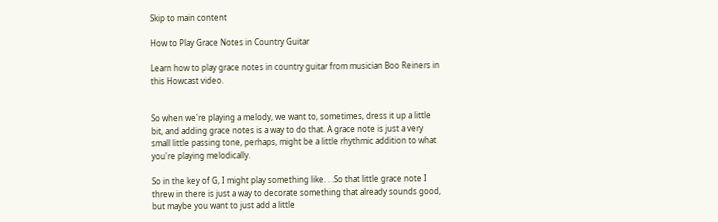Skip to main content

How to Play Grace Notes in Country Guitar

Learn how to play grace notes in country guitar from musician Boo Reiners in this Howcast video.


So when we're playing a melody, we want to, sometimes, dress it up a little bit, and adding grace notes is a way to do that. A grace note is just a very small little passing tone, perhaps, might be a little rhythmic addition to what you're playing melodically.

So in the key of G, I might play something like. . .So that little grace note I threw in there is just a way to decorate something that already sounds good, but maybe you want to just add a little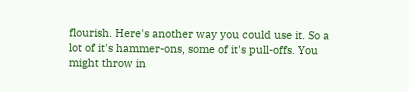flourish. Here's another way you could use it. So a lot of it's hammer-ons, some of it's pull-offs. You might throw in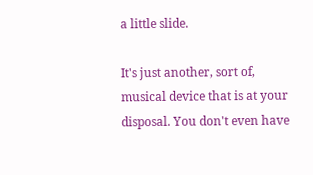a little slide.

It's just another, sort of, musical device that is at your disposal. You don't even have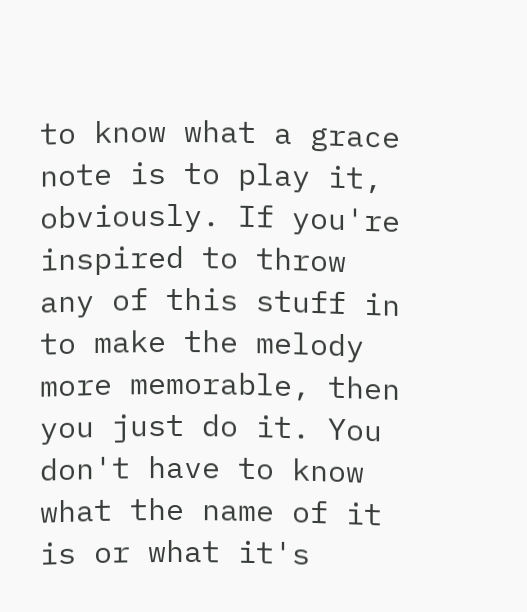to know what a grace note is to play it, obviously. If you're inspired to throw any of this stuff in to make the melody more memorable, then you just do it. You don't have to know what the name of it is or what it's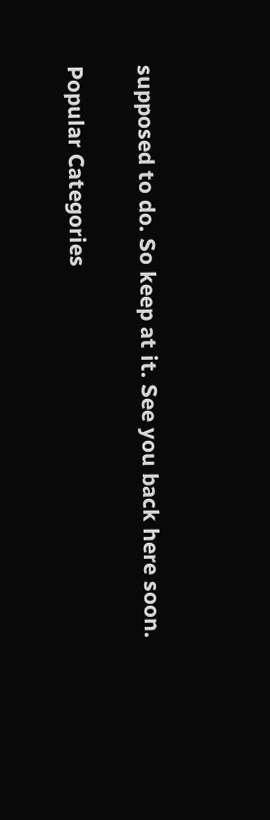supposed to do. So keep at it. See you back here soon.

Popular Categories